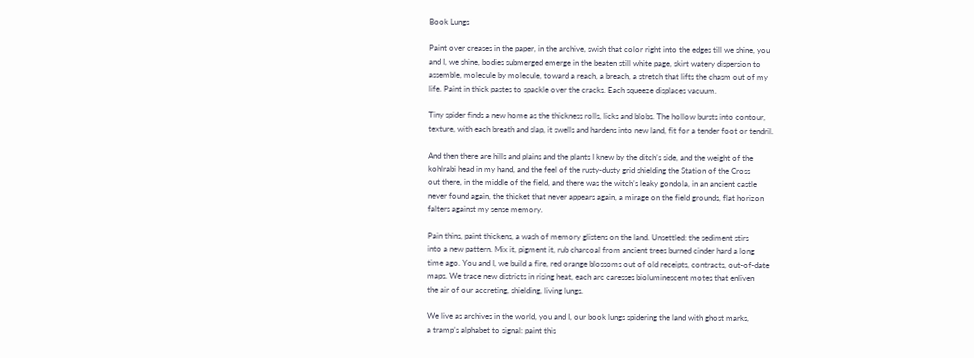Book Lungs

Paint over creases in the paper, in the archive, swish that color right into the edges till we shine, you
and I, we shine, bodies submerged emerge in the beaten still white page, skirt watery dispersion to
assemble, molecule by molecule, toward a reach, a breach, a stretch that lifts the chasm out of my
life. Paint in thick pastes to spackle over the cracks. Each squeeze displaces vacuum.

Tiny spider finds a new home as the thickness rolls, licks and blobs. The hollow bursts into contour,
texture, with each breath and slap, it swells and hardens into new land, fit for a tender foot or tendril.

And then there are hills and plains and the plants I knew by the ditch’s side, and the weight of the
kohlrabi head in my hand, and the feel of the rusty-dusty grid shielding the Station of the Cross
out there, in the middle of the field, and there was the witch’s leaky gondola, in an ancient castle
never found again, the thicket that never appears again, a mirage on the field grounds, flat horizon
falters against my sense memory.

Pain thins, paint thickens, a wash of memory glistens on the land. Unsettled: the sediment stirs
into a new pattern. Mix it, pigment it, rub charcoal from ancient trees burned cinder hard a long
time ago. You and I, we build a fire, red orange blossoms out of old receipts, contracts, out-of-date
maps. We trace new districts in rising heat, each arc caresses bioluminescent motes that enliven
the air of our accreting, shielding, living lungs.

We live as archives in the world, you and I, our book lungs spidering the land with ghost marks,
a tramp’s alphabet to signal: paint this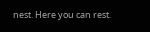nest. Here you can rest.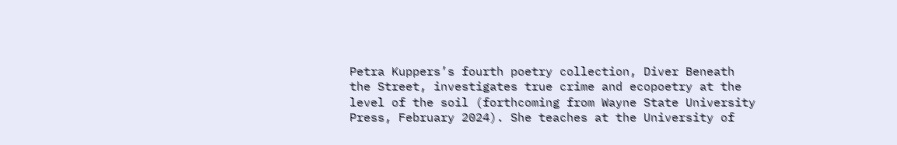Petra Kuppers’s fourth poetry collection, Diver Beneath the Street, investigates true crime and ecopoetry at the level of the soil (forthcoming from Wayne State University Press, February 2024). She teaches at the University of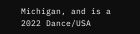Michigan, and is a 2022 Dance/USA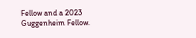Fellow and a 2023 Guggenheim Fellow.